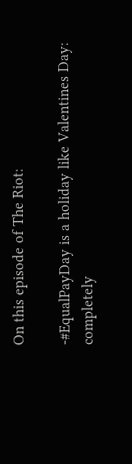On this episode of The Riot:

-#EqualPayDay is a holiday like Valentines Day: completely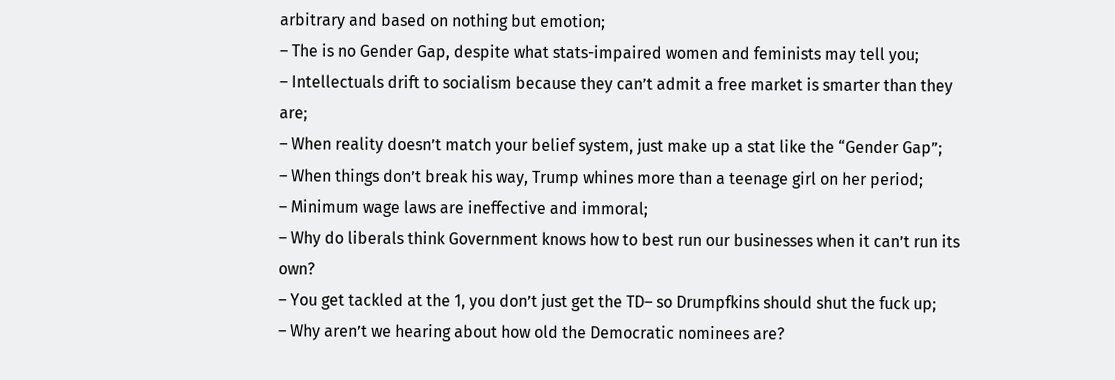arbitrary and based on nothing but emotion;
– The is no Gender Gap, despite what stats-impaired women and feminists may tell you;
– Intellectuals drift to socialism because they can’t admit a free market is smarter than they are;
– When reality doesn’t match your belief system, just make up a stat like the “Gender Gap”;
– When things don’t break his way, Trump whines more than a teenage girl on her period;
– Minimum wage laws are ineffective and immoral;
– Why do liberals think Government knows how to best run our businesses when it can’t run its own?
– You get tackled at the 1, you don’t just get the TD– so Drumpfkins should shut the fuck up;
– Why aren’t we hearing about how old the Democratic nominees are?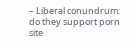– Liberal conundrum: do they support porn site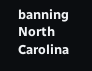banning North Carolina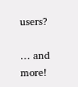users?

… and more!